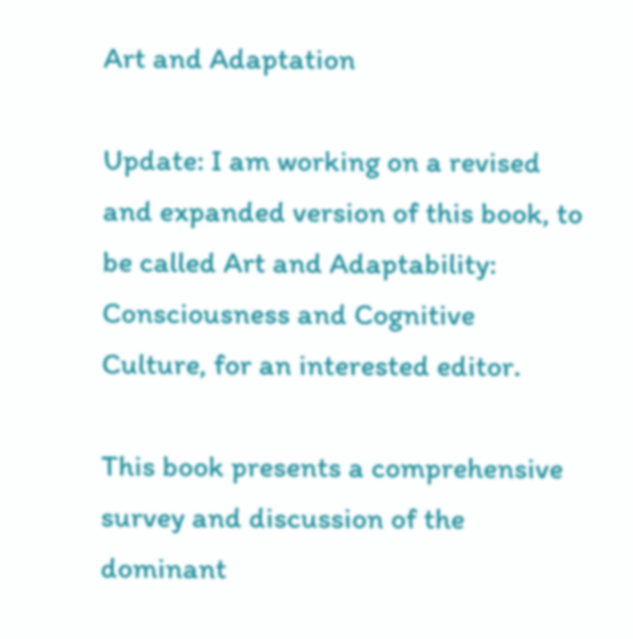Art and Adaptation

Update: I am working on a revised and expanded version of this book, to be called Art and Adaptability: Consciousness and Cognitive Culture, for an interested editor.

This book presents a comprehensive survey and discussion of the dominant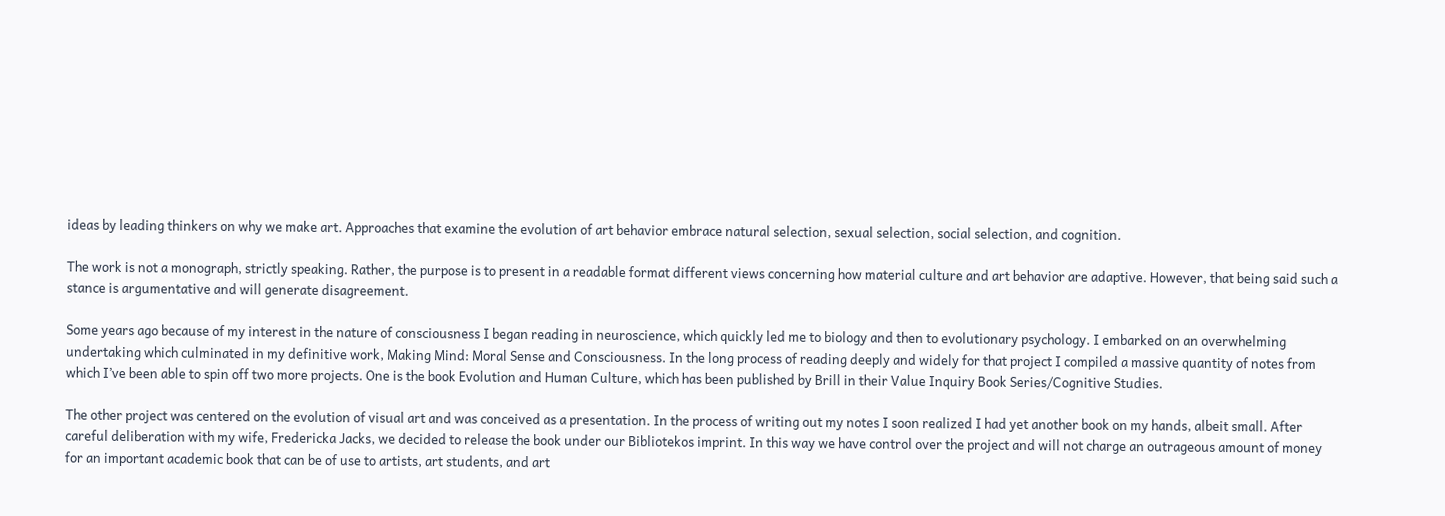ideas by leading thinkers on why we make art. Approaches that examine the evolution of art behavior embrace natural selection, sexual selection, social selection, and cognition.

The work is not a monograph, strictly speaking. Rather, the purpose is to present in a readable format different views concerning how material culture and art behavior are adaptive. However, that being said such a stance is argumentative and will generate disagreement.

Some years ago because of my interest in the nature of consciousness I began reading in neuroscience, which quickly led me to biology and then to evolutionary psychology. I embarked on an overwhelming undertaking which culminated in my definitive work, Making Mind: Moral Sense and Consciousness. In the long process of reading deeply and widely for that project I compiled a massive quantity of notes from which I’ve been able to spin off two more projects. One is the book Evolution and Human Culture, which has been published by Brill in their Value Inquiry Book Series/Cognitive Studies.

The other project was centered on the evolution of visual art and was conceived as a presentation. In the process of writing out my notes I soon realized I had yet another book on my hands, albeit small. After careful deliberation with my wife, Fredericka Jacks, we decided to release the book under our Bibliotekos imprint. In this way we have control over the project and will not charge an outrageous amount of money for an important academic book that can be of use to artists, art students, and art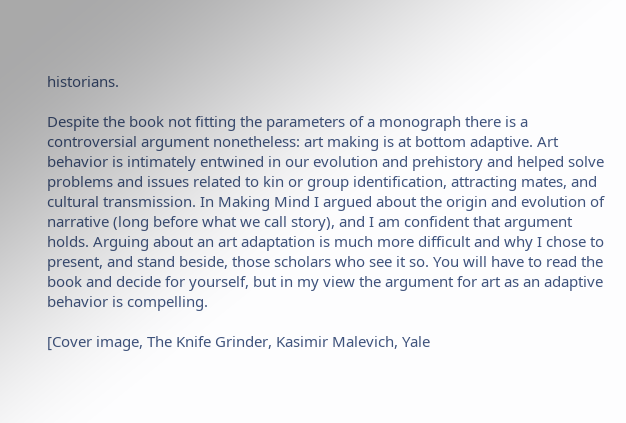historians.

Despite the book not fitting the parameters of a monograph there is a controversial argument nonetheless: art making is at bottom adaptive. Art behavior is intimately entwined in our evolution and prehistory and helped solve problems and issues related to kin or group identification, attracting mates, and cultural transmission. In Making Mind I argued about the origin and evolution of narrative (long before what we call story), and I am confident that argument holds. Arguing about an art adaptation is much more difficult and why I chose to present, and stand beside, those scholars who see it so. You will have to read the book and decide for yourself, but in my view the argument for art as an adaptive behavior is compelling.

[Cover image, The Knife Grinder, Kasimir Malevich, Yale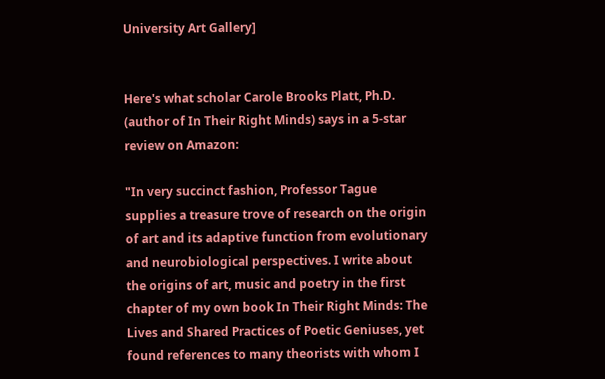University Art Gallery]


Here's what scholar Carole Brooks Platt, Ph.D. (author of In Their Right Minds) says in a 5-star review on Amazon:

"In very succinct fashion, Professor Tague supplies a treasure trove of research on the origin of art and its adaptive function from evolutionary and neurobiological perspectives. I write about the origins of art, music and poetry in the first chapter of my own book In Their Right Minds: The Lives and Shared Practices of Poetic Geniuses, yet found references to many theorists with whom I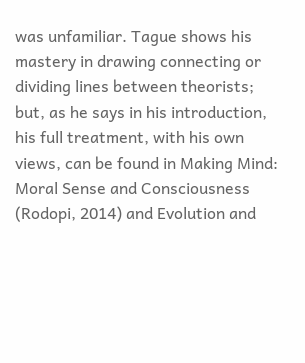was unfamiliar. Tague shows his mastery in drawing connecting or dividing lines between theorists; but, as he says in his introduction, his full treatment, with his own views, can be found in Making Mind: Moral Sense and Consciousness (Rodopi, 2014) and Evolution and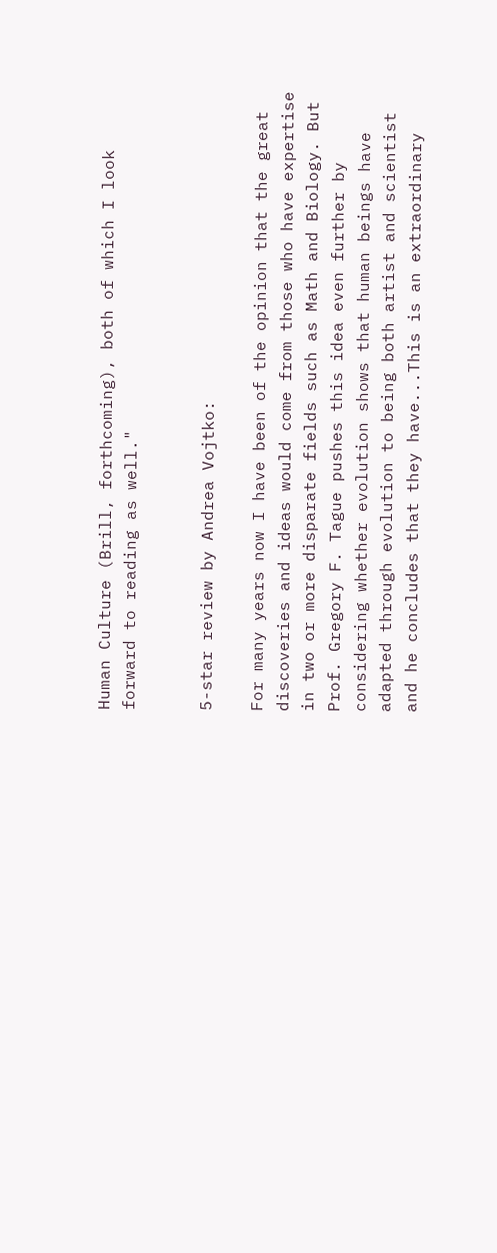Human Culture (Brill, forthcoming), both of which I look forward to reading as well."


5-star review by Andrea Vojtko:

For many years now I have been of the opinion that the great discoveries and ideas would come from those who have expertise in two or more disparate fields such as Math and Biology. But Prof. Gregory F. Tague pushes this idea even further by considering whether evolution shows that human beings have adapted through evolution to being both artist and scientist and he concludes that they have...This is an extraordinary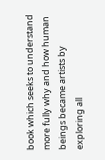book which seeks to understand more fully why and how human beings became artists by exploring all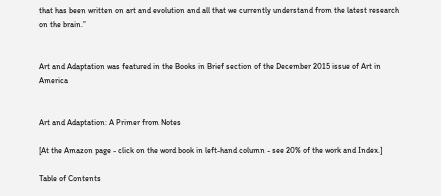that has been written on art and evolution and all that we currently understand from the latest research on the brain.”


Art and Adaptation was featured in the Books in Brief section of the December 2015 issue of Art in America


Art and Adaptation: A Primer from Notes

[At the Amazon page - click on the word book in left-hand column - see 20% of the work and Index.]

Table of Contents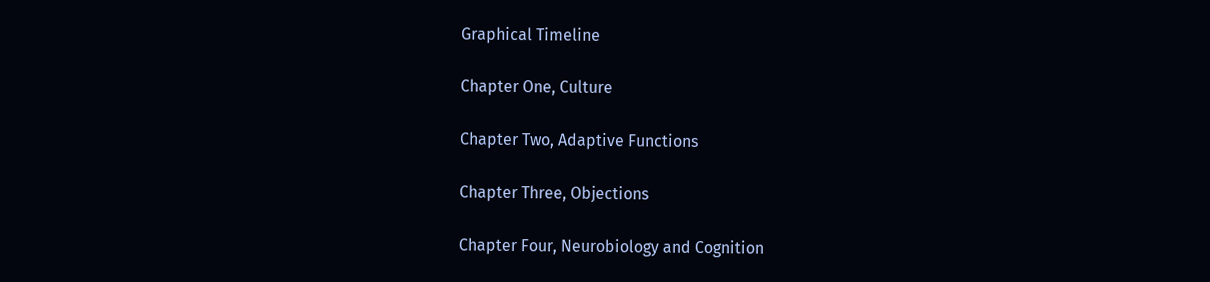Graphical Timeline

Chapter One, Culture

Chapter Two, Adaptive Functions

Chapter Three, Objections

Chapter Four, Neurobiology and Cognition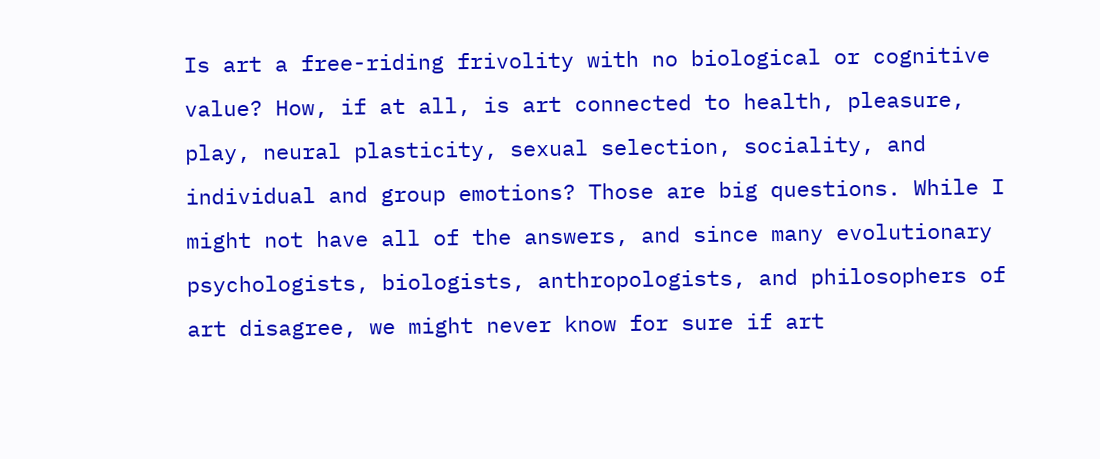Is art a free-riding frivolity with no biological or cognitive value? How, if at all, is art connected to health, pleasure, play, neural plasticity, sexual selection, sociality, and individual and group emotions? Those are big questions. While I might not have all of the answers, and since many evolutionary psychologists, biologists, anthropologists, and philosophers of art disagree, we might never know for sure if art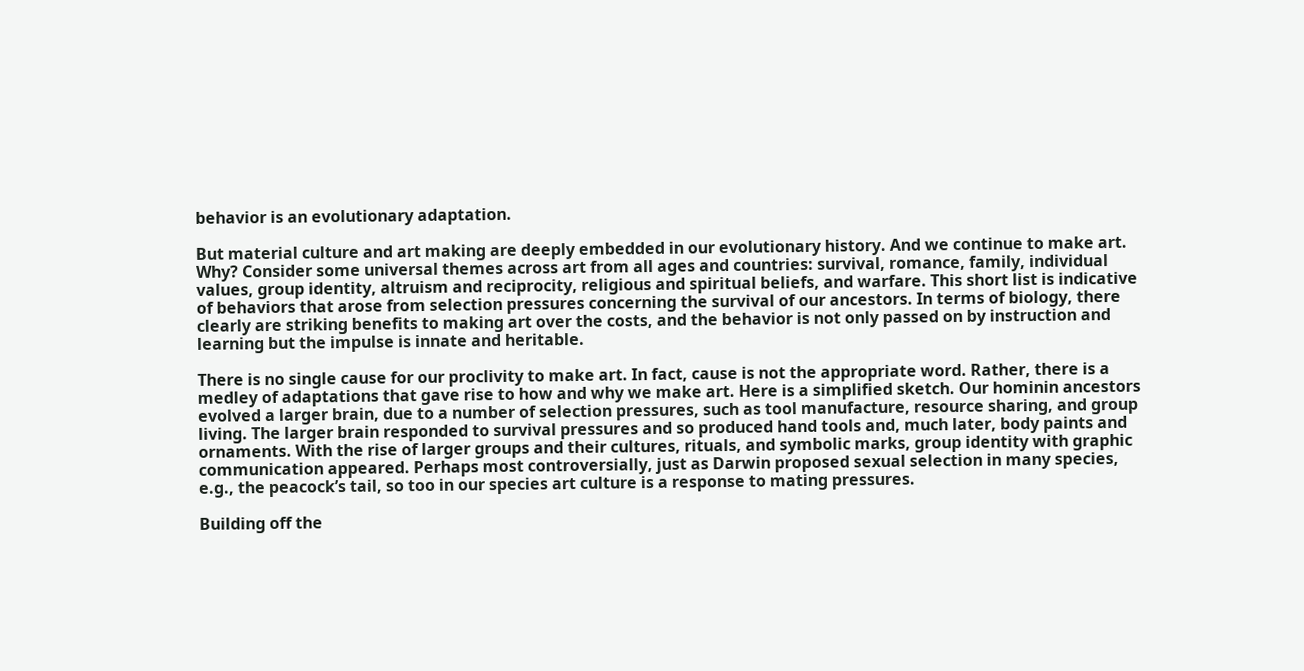behavior is an evolutionary adaptation.

But material culture and art making are deeply embedded in our evolutionary history. And we continue to make art. Why? Consider some universal themes across art from all ages and countries: survival, romance, family, individual values, group identity, altruism and reciprocity, religious and spiritual beliefs, and warfare. This short list is indicative of behaviors that arose from selection pressures concerning the survival of our ancestors. In terms of biology, there clearly are striking benefits to making art over the costs, and the behavior is not only passed on by instruction and learning but the impulse is innate and heritable.

There is no single cause for our proclivity to make art. In fact, cause is not the appropriate word. Rather, there is a medley of adaptations that gave rise to how and why we make art. Here is a simplified sketch. Our hominin ancestors evolved a larger brain, due to a number of selection pressures, such as tool manufacture, resource sharing, and group living. The larger brain responded to survival pressures and so produced hand tools and, much later, body paints and ornaments. With the rise of larger groups and their cultures, rituals, and symbolic marks, group identity with graphic communication appeared. Perhaps most controversially, just as Darwin proposed sexual selection in many species, e.g., the peacock’s tail, so too in our species art culture is a response to mating pressures.

Building off the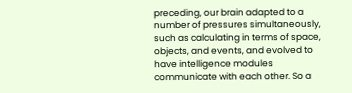preceding, our brain adapted to a number of pressures simultaneously, such as calculating in terms of space, objects, and events, and evolved to have intelligence modules communicate with each other. So a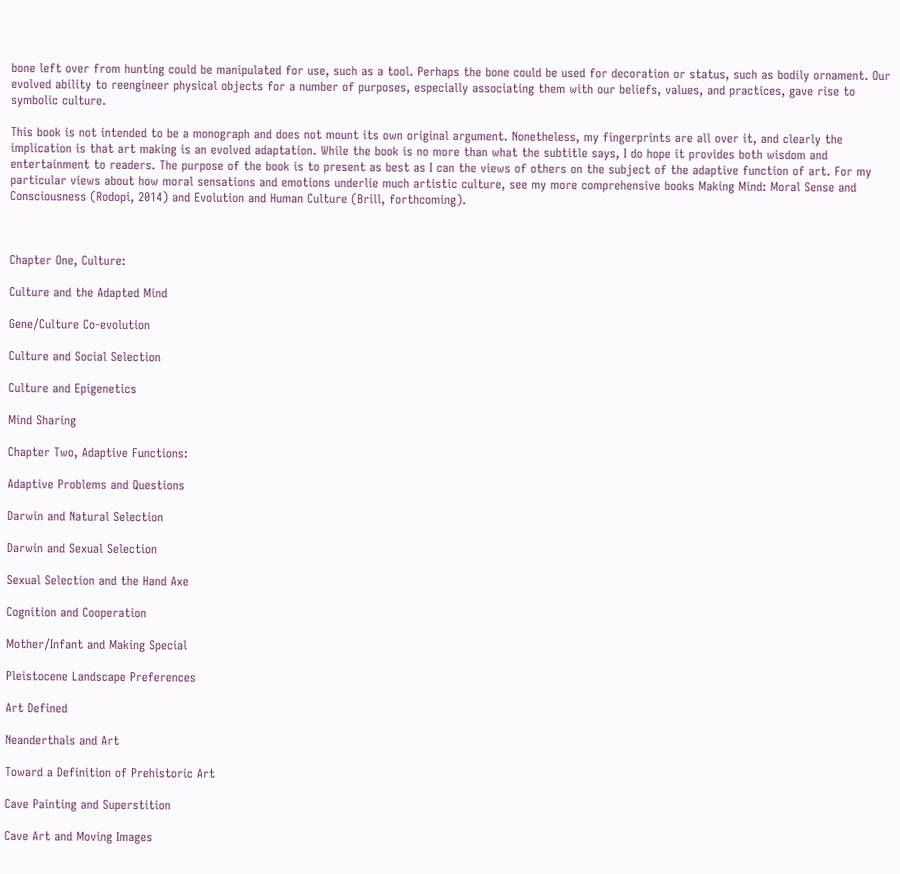bone left over from hunting could be manipulated for use, such as a tool. Perhaps the bone could be used for decoration or status, such as bodily ornament. Our evolved ability to reengineer physical objects for a number of purposes, especially associating them with our beliefs, values, and practices, gave rise to symbolic culture.

This book is not intended to be a monograph and does not mount its own original argument. Nonetheless, my fingerprints are all over it, and clearly the implication is that art making is an evolved adaptation. While the book is no more than what the subtitle says, I do hope it provides both wisdom and entertainment to readers. The purpose of the book is to present as best as I can the views of others on the subject of the adaptive function of art. For my particular views about how moral sensations and emotions underlie much artistic culture, see my more comprehensive books Making Mind: Moral Sense and Consciousness (Rodopi, 2014) and Evolution and Human Culture (Brill, forthcoming).



Chapter One, Culture:

Culture and the Adapted Mind

Gene/Culture Co-evolution

Culture and Social Selection

Culture and Epigenetics

Mind Sharing

Chapter Two, Adaptive Functions:

Adaptive Problems and Questions

Darwin and Natural Selection

Darwin and Sexual Selection

Sexual Selection and the Hand Axe

Cognition and Cooperation

Mother/Infant and Making Special

Pleistocene Landscape Preferences

Art Defined

Neanderthals and Art

Toward a Definition of Prehistoric Art

Cave Painting and Superstition

Cave Art and Moving Images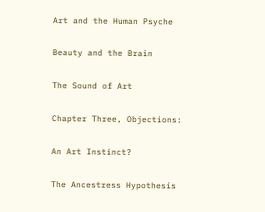Art and the Human Psyche

Beauty and the Brain

The Sound of Art

Chapter Three, Objections:

An Art Instinct?

The Ancestress Hypothesis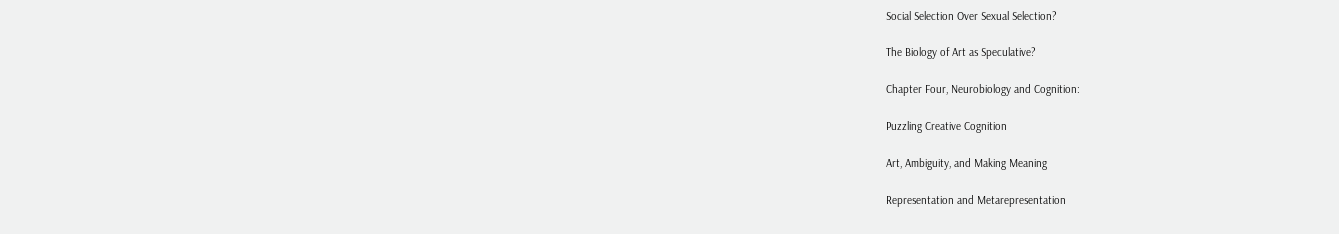Social Selection Over Sexual Selection?

The Biology of Art as Speculative?

Chapter Four, Neurobiology and Cognition:

Puzzling Creative Cognition

Art, Ambiguity, and Making Meaning

Representation and Metarepresentation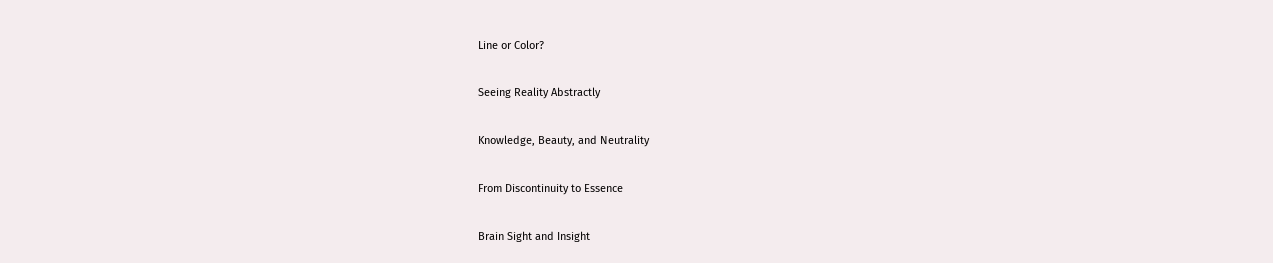Line or Color?

Seeing Reality Abstractly

Knowledge, Beauty, and Neutrality

From Discontinuity to Essence

Brain Sight and Insight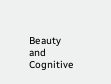Beauty and Cognitive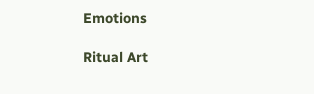Emotions

Ritual Art